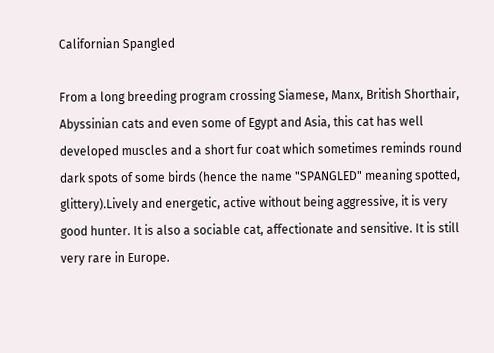Californian Spangled

From a long breeding program crossing Siamese, Manx, British Shorthair, Abyssinian cats and even some of Egypt and Asia, this cat has well developed muscles and a short fur coat which sometimes reminds round dark spots of some birds (hence the name "SPANGLED" meaning spotted, glittery).Lively and energetic, active without being aggressive, it is very good hunter. It is also a sociable cat, affectionate and sensitive. It is still very rare in Europe.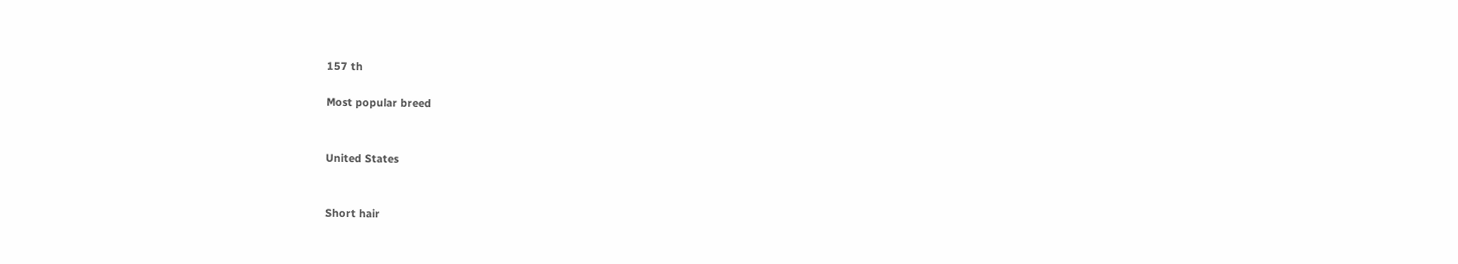157 th

Most popular breed


United States


Short hair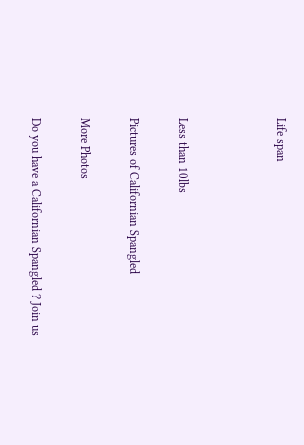Life span



Less than 10lbs

Pictures of Californian Spangled

More Photos

Do you have a Californian Spangled ? Join us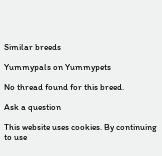Similar breeds

Yummypals on Yummypets

No thread found for this breed.

Ask a question

This website uses cookies. By continuing to use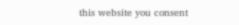this website you consent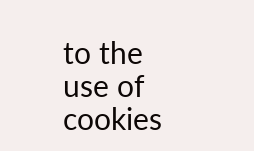to the use of cookies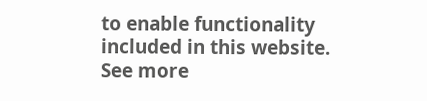to enable functionality included in this website. See more